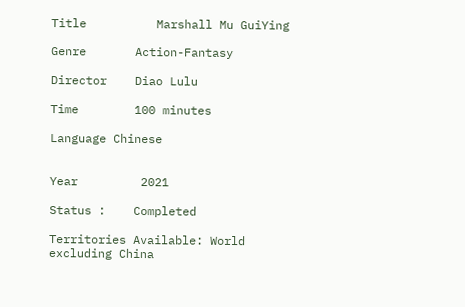Title          Marshall Mu GuiYing

Genre       Action-Fantasy

Director    Diao Lulu

Time        100 minutes

Language Chinese


Year         2021

Status :    Completed

Territories Available: World excluding China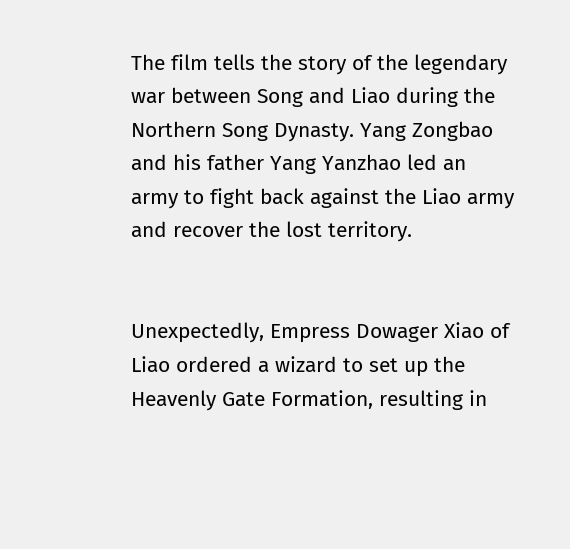The film tells the story of the legendary war between Song and Liao during the Northern Song Dynasty. Yang Zongbao and his father Yang Yanzhao led an army to fight back against the Liao army and recover the lost territory.


Unexpectedly, Empress Dowager Xiao of Liao ordered a wizard to set up the Heavenly Gate Formation, resulting in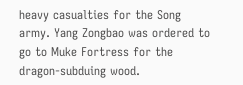heavy casualties for the Song army. Yang Zongbao was ordered to go to Muke Fortress for the dragon-subduing wood.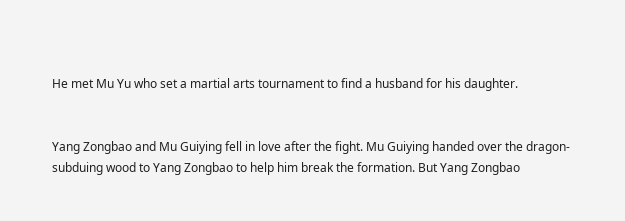He met Mu Yu who set a martial arts tournament to find a husband for his daughter.


Yang Zongbao and Mu Guiying fell in love after the fight. Mu Guiying handed over the dragon-subduing wood to Yang Zongbao to help him break the formation. But Yang Zongbao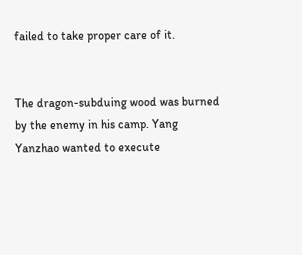failed to take proper care of it.


The dragon-subduing wood was burned by the enemy in his camp. Yang Yanzhao wanted to execute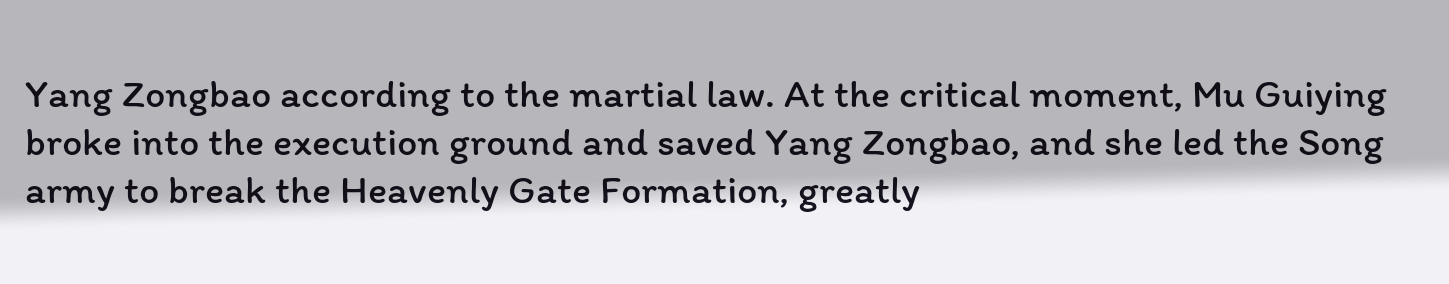Yang Zongbao according to the martial law. At the critical moment, Mu Guiying broke into the execution ground and saved Yang Zongbao, and she led the Song army to break the Heavenly Gate Formation, greatly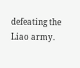defeating the Liao army.